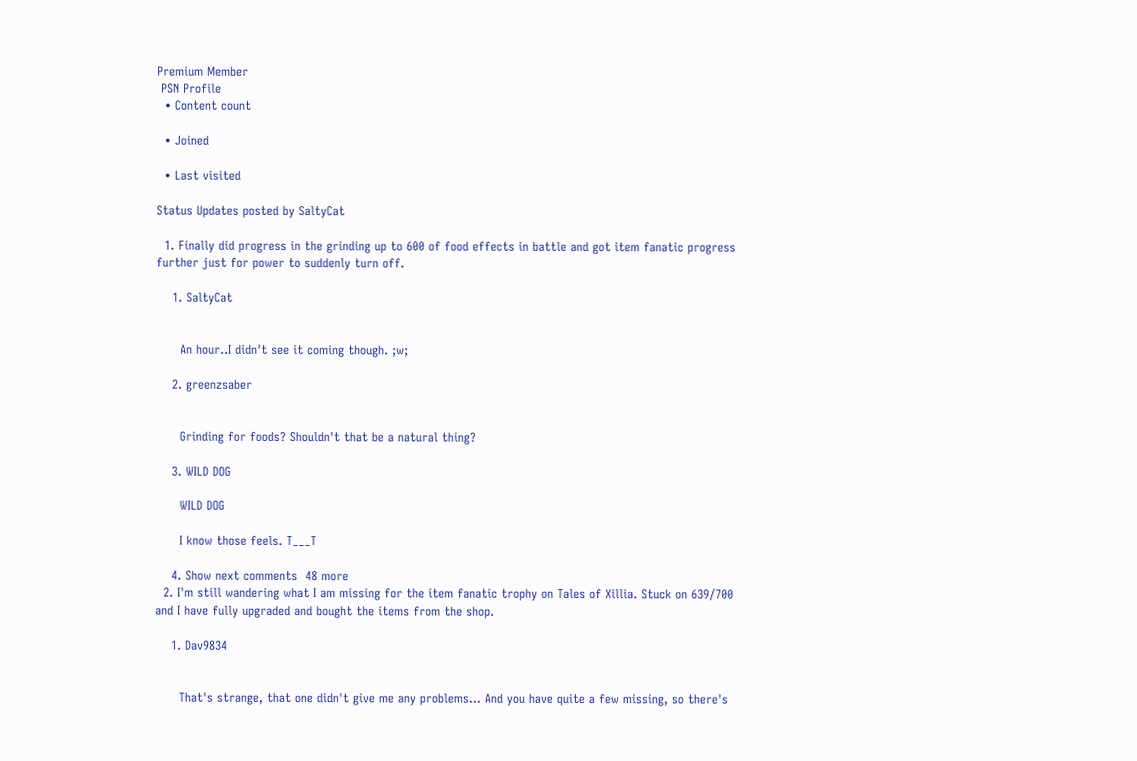Premium Member
 PSN Profile
  • Content count

  • Joined

  • Last visited

Status Updates posted by SaltyCat

  1. Finally did progress in the grinding up to 600 of food effects in battle and got item fanatic progress further just for power to suddenly turn off.

    1. SaltyCat


      An hour..I didn't see it coming though. ;w;

    2. greenzsaber


      Grinding for foods? Shouldn't that be a natural thing?

    3. WILD DOG

      WILD DOG

      I know those feels. T___T

    4. Show next comments  48 more
  2. I'm still wandering what I am missing for the item fanatic trophy on Tales of Xillia. Stuck on 639/700 and I have fully upgraded and bought the items from the shop.

    1. Dav9834


      That's strange, that one didn't give me any problems... And you have quite a few missing, so there's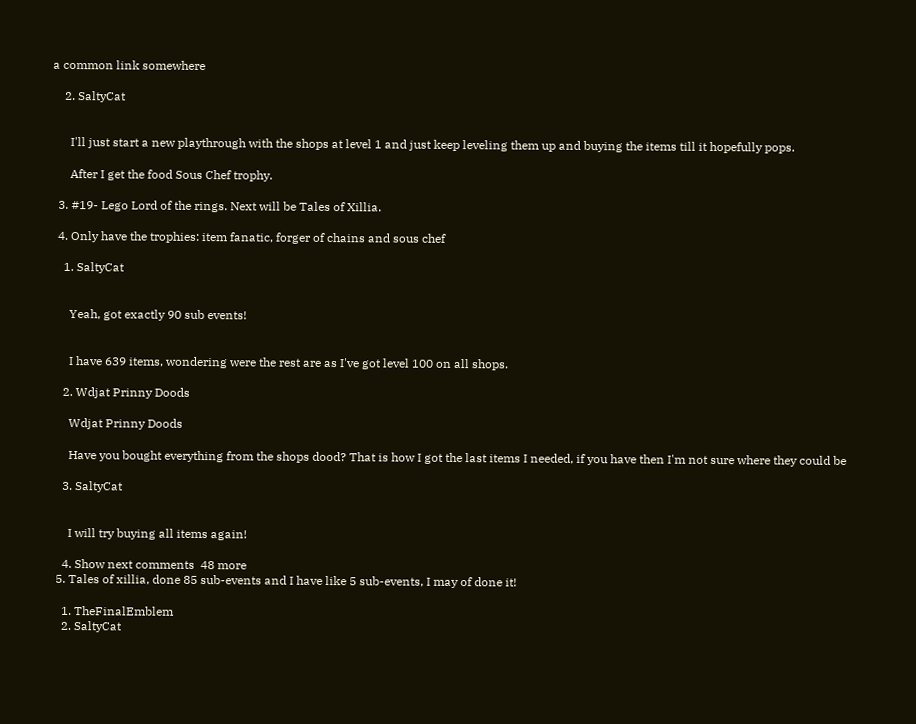a common link somewhere

    2. SaltyCat


      I'll just start a new playthrough with the shops at level 1 and just keep leveling them up and buying the items till it hopefully pops.

      After I get the food Sous Chef trophy.

  3. #19- Lego Lord of the rings. Next will be Tales of Xillia.

  4. Only have the trophies: item fanatic, forger of chains and sous chef

    1. SaltyCat


      Yeah, got exactly 90 sub events!


      I have 639 items, wondering were the rest are as I've got level 100 on all shops.

    2. Wdjat Prinny Doods

      Wdjat Prinny Doods

      Have you bought everything from the shops dood? That is how I got the last items I needed, if you have then I'm not sure where they could be

    3. SaltyCat


      I will try buying all items again!

    4. Show next comments  48 more
  5. Tales of xillia, done 85 sub-events and I have like 5 sub-events, I may of done it!

    1. TheFinalEmblem
    2. SaltyCat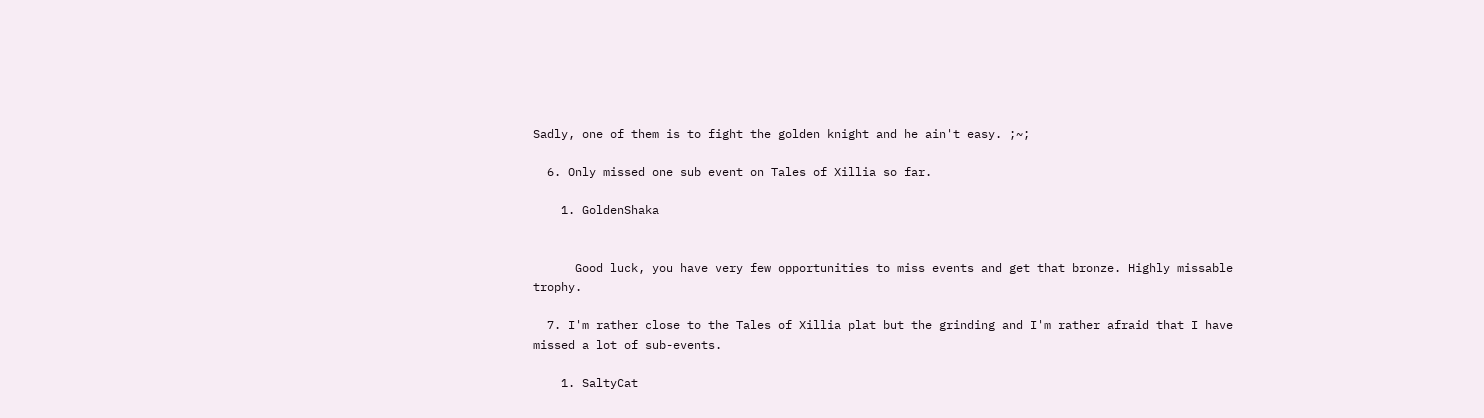Sadly, one of them is to fight the golden knight and he ain't easy. ;~;

  6. Only missed one sub event on Tales of Xillia so far.

    1. GoldenShaka


      Good luck, you have very few opportunities to miss events and get that bronze. Highly missable trophy.

  7. I'm rather close to the Tales of Xillia plat but the grinding and I'm rather afraid that I have missed a lot of sub-events.

    1. SaltyCat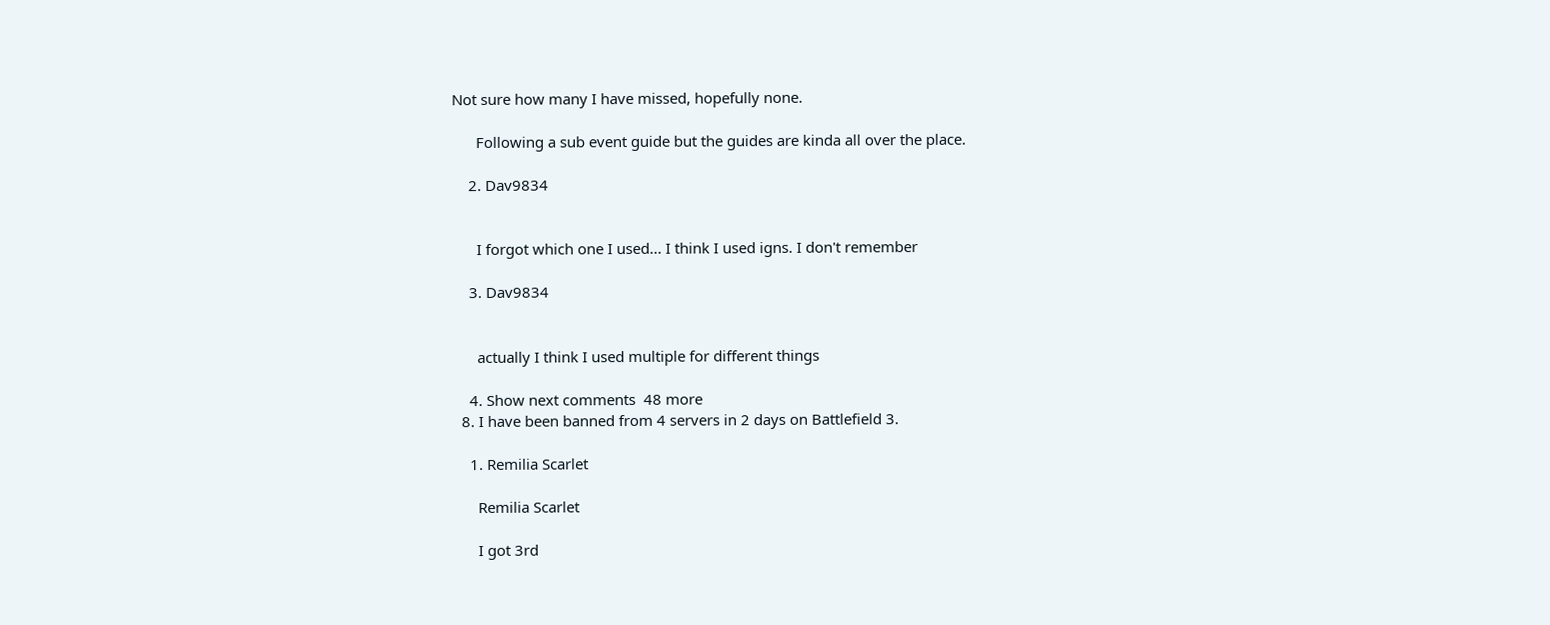Not sure how many I have missed, hopefully none.

      Following a sub event guide but the guides are kinda all over the place.

    2. Dav9834


      I forgot which one I used... I think I used igns. I don't remember

    3. Dav9834


      actually I think I used multiple for different things

    4. Show next comments  48 more
  8. I have been banned from 4 servers in 2 days on Battlefield 3.

    1. Remilia Scarlet

      Remilia Scarlet

      I got 3rd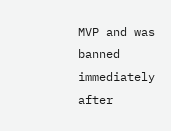MVP and was banned immediately after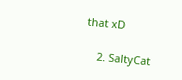that xD

    2. SaltyCat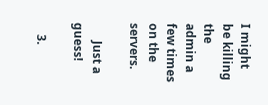I might be killing the admin a few times on the servers.

      Just a guess!

    3.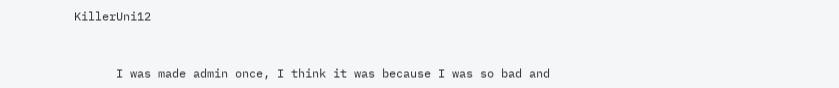KillerUni12


      I was made admin once, I think it was because I was so bad and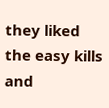they liked the easy kills and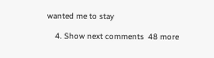wanted me to stay

    4. Show next comments  48 more